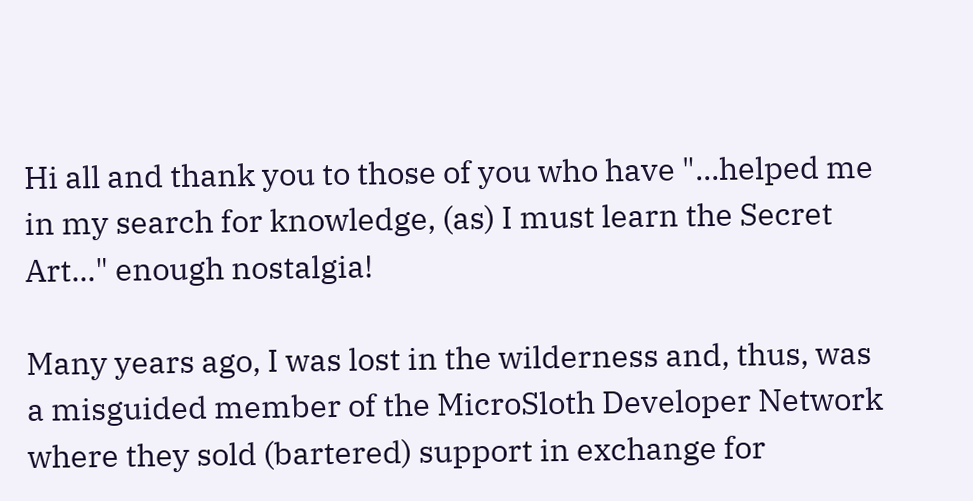Hi all and thank you to those of you who have "...helped me in my search for knowledge, (as) I must learn the Secret Art..." enough nostalgia!

Many years ago, I was lost in the wilderness and, thus, was a misguided member of the MicroSloth Developer Network where they sold (bartered) support in exchange for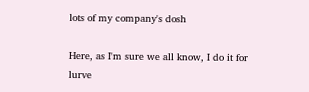lots of my company's dosh

Here, as I'm sure we all know, I do it for lurve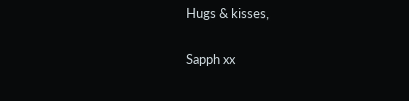Hugs & kisses,

Sapph xx